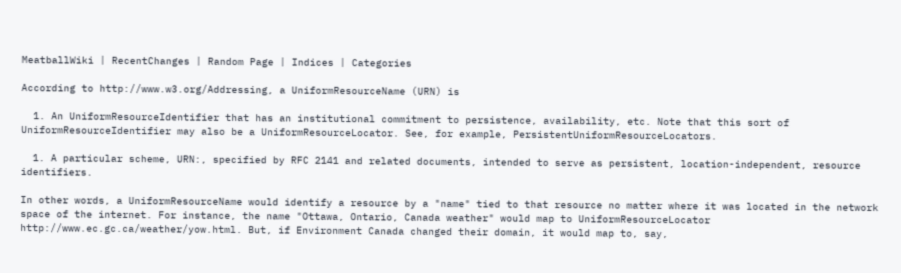MeatballWiki | RecentChanges | Random Page | Indices | Categories

According to http://www.w3.org/Addressing, a UniformResourceName (URN) is

  1. An UniformResourceIdentifier that has an institutional commitment to persistence, availability, etc. Note that this sort of UniformResourceIdentifier may also be a UniformResourceLocator. See, for example, PersistentUniformResourceLocators.

  1. A particular scheme, URN:, specified by RFC 2141 and related documents, intended to serve as persistent, location-independent, resource identifiers.

In other words, a UniformResourceName would identify a resource by a "name" tied to that resource no matter where it was located in the network space of the internet. For instance, the name "Ottawa, Ontario, Canada weather" would map to UniformResourceLocator http://www.ec.gc.ca/weather/yow.html. But, if Environment Canada changed their domain, it would map to, say,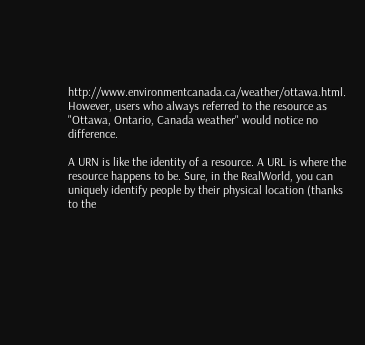http://www.environmentcanada.ca/weather/ottawa.html. However, users who always referred to the resource as "Ottawa, Ontario, Canada weather" would notice no difference.

A URN is like the identity of a resource. A URL is where the resource happens to be. Sure, in the RealWorld, you can uniquely identify people by their physical location (thanks to the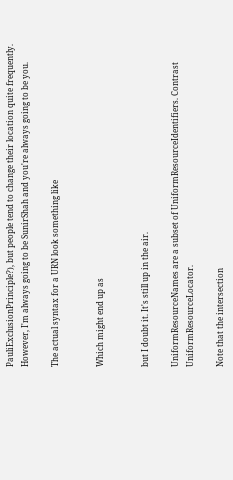PauliExclusionPrinciple?), but people tend to change their location quite frequently. However, I'm always going to be SunirShah and you're always going to be you.

The actual syntax for a URN look something like


Which might end up as


but I doubt it. It's still up in the air.

UniformResourceNames are a subset of UniformResourceIdentifiers. Contrast UniformResourceLocator.

Note that the intersection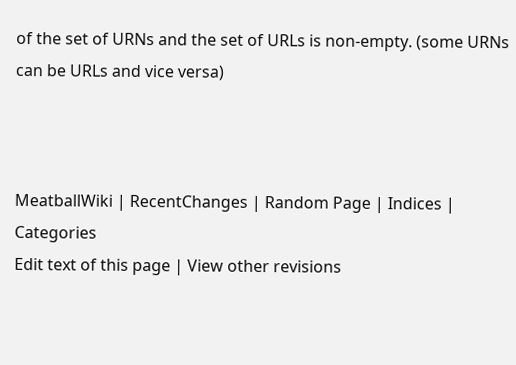of the set of URNs and the set of URLs is non-empty. (some URNs can be URLs and vice versa)



MeatballWiki | RecentChanges | Random Page | Indices | Categories
Edit text of this page | View other revisions